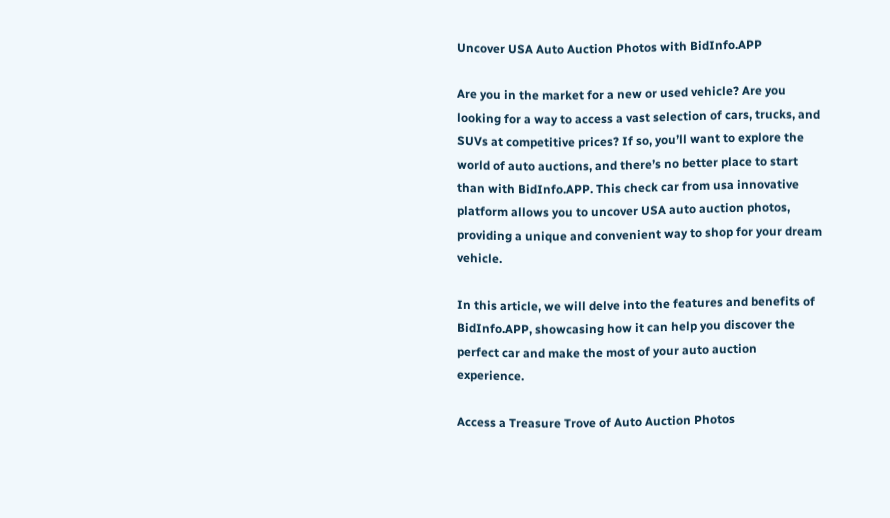Uncover USA Auto Auction Photos with BidInfo.APP

Are you in the market for a new or used vehicle? Are you looking for a way to access a vast selection of cars, trucks, and SUVs at competitive prices? If so, you’ll want to explore the world of auto auctions, and there’s no better place to start than with BidInfo.APP. This check car from usa innovative platform allows you to uncover USA auto auction photos, providing a unique and convenient way to shop for your dream vehicle.

In this article, we will delve into the features and benefits of BidInfo.APP, showcasing how it can help you discover the perfect car and make the most of your auto auction experience.

Access a Treasure Trove of Auto Auction Photos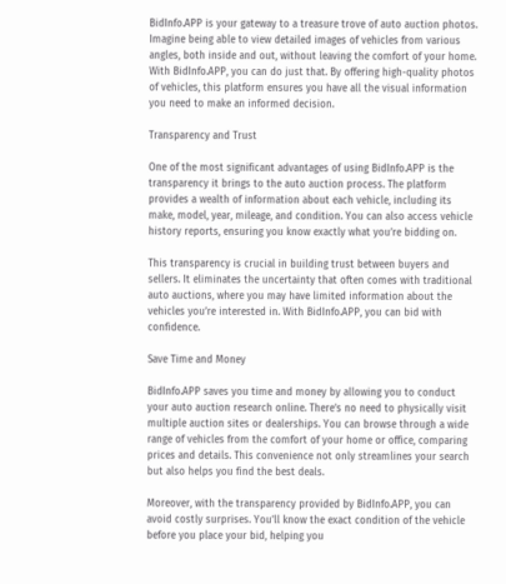BidInfo.APP is your gateway to a treasure trove of auto auction photos. Imagine being able to view detailed images of vehicles from various angles, both inside and out, without leaving the comfort of your home. With BidInfo.APP, you can do just that. By offering high-quality photos of vehicles, this platform ensures you have all the visual information you need to make an informed decision.

Transparency and Trust

One of the most significant advantages of using BidInfo.APP is the transparency it brings to the auto auction process. The platform provides a wealth of information about each vehicle, including its make, model, year, mileage, and condition. You can also access vehicle history reports, ensuring you know exactly what you’re bidding on.

This transparency is crucial in building trust between buyers and sellers. It eliminates the uncertainty that often comes with traditional auto auctions, where you may have limited information about the vehicles you’re interested in. With BidInfo.APP, you can bid with confidence.

Save Time and Money

BidInfo.APP saves you time and money by allowing you to conduct your auto auction research online. There’s no need to physically visit multiple auction sites or dealerships. You can browse through a wide range of vehicles from the comfort of your home or office, comparing prices and details. This convenience not only streamlines your search but also helps you find the best deals.

Moreover, with the transparency provided by BidInfo.APP, you can avoid costly surprises. You’ll know the exact condition of the vehicle before you place your bid, helping you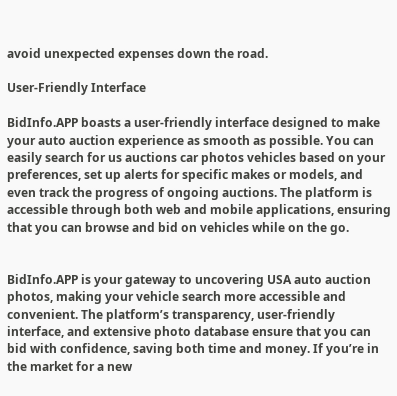avoid unexpected expenses down the road.

User-Friendly Interface

BidInfo.APP boasts a user-friendly interface designed to make your auto auction experience as smooth as possible. You can easily search for us auctions car photos vehicles based on your preferences, set up alerts for specific makes or models, and even track the progress of ongoing auctions. The platform is accessible through both web and mobile applications, ensuring that you can browse and bid on vehicles while on the go.


BidInfo.APP is your gateway to uncovering USA auto auction photos, making your vehicle search more accessible and convenient. The platform’s transparency, user-friendly interface, and extensive photo database ensure that you can bid with confidence, saving both time and money. If you’re in the market for a new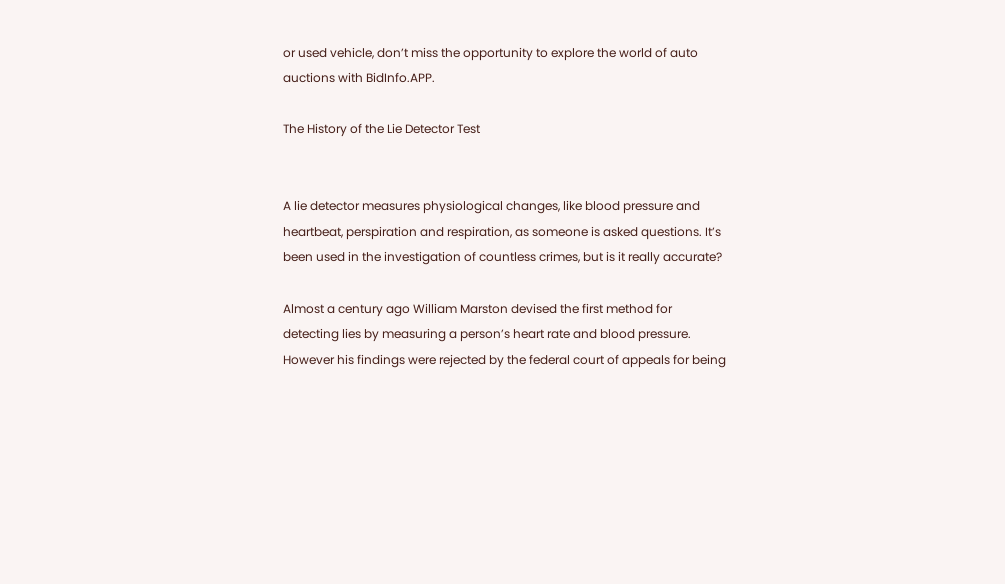or used vehicle, don’t miss the opportunity to explore the world of auto auctions with BidInfo.APP.

The History of the Lie Detector Test


A lie detector measures physiological changes, like blood pressure and heartbeat, perspiration and respiration, as someone is asked questions. It’s been used in the investigation of countless crimes, but is it really accurate?

Almost a century ago William Marston devised the first method for detecting lies by measuring a person’s heart rate and blood pressure. However his findings were rejected by the federal court of appeals for being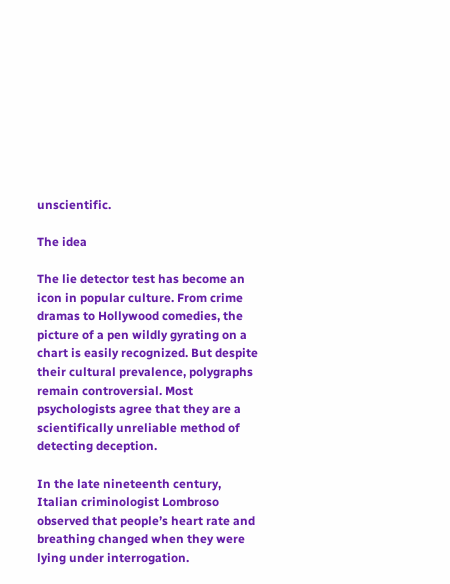unscientific.

The idea

The lie detector test has become an icon in popular culture. From crime dramas to Hollywood comedies, the picture of a pen wildly gyrating on a chart is easily recognized. But despite their cultural prevalence, polygraphs remain controversial. Most psychologists agree that they are a scientifically unreliable method of detecting deception.

In the late nineteenth century, Italian criminologist Lombroso observed that people’s heart rate and breathing changed when they were lying under interrogation.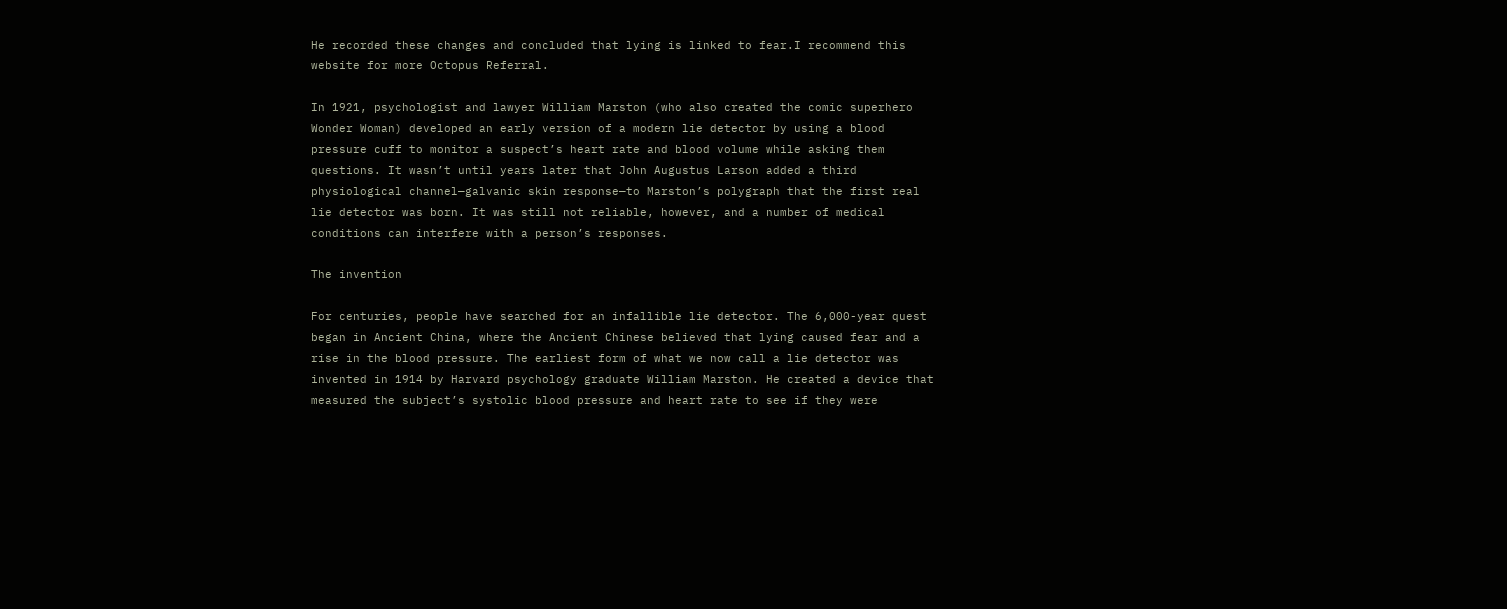He recorded these changes and concluded that lying is linked to fear.I recommend this website for more Octopus Referral.

In 1921, psychologist and lawyer William Marston (who also created the comic superhero Wonder Woman) developed an early version of a modern lie detector by using a blood pressure cuff to monitor a suspect’s heart rate and blood volume while asking them questions. It wasn’t until years later that John Augustus Larson added a third physiological channel—galvanic skin response—to Marston’s polygraph that the first real lie detector was born. It was still not reliable, however, and a number of medical conditions can interfere with a person’s responses.

The invention

For centuries, people have searched for an infallible lie detector. The 6,000-year quest began in Ancient China, where the Ancient Chinese believed that lying caused fear and a rise in the blood pressure. The earliest form of what we now call a lie detector was invented in 1914 by Harvard psychology graduate William Marston. He created a device that measured the subject’s systolic blood pressure and heart rate to see if they were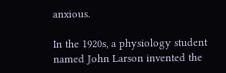anxious.

In the 1920s, a physiology student named John Larson invented the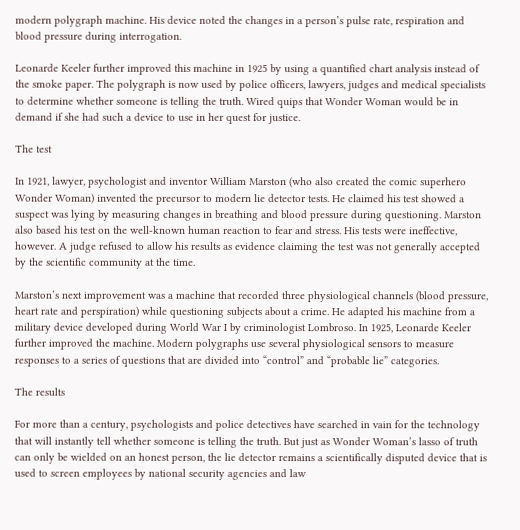modern polygraph machine. His device noted the changes in a person’s pulse rate, respiration and blood pressure during interrogation.

Leonarde Keeler further improved this machine in 1925 by using a quantified chart analysis instead of the smoke paper. The polygraph is now used by police officers, lawyers, judges and medical specialists to determine whether someone is telling the truth. Wired quips that Wonder Woman would be in demand if she had such a device to use in her quest for justice.

The test

In 1921, lawyer, psychologist and inventor William Marston (who also created the comic superhero Wonder Woman) invented the precursor to modern lie detector tests. He claimed his test showed a suspect was lying by measuring changes in breathing and blood pressure during questioning. Marston also based his test on the well-known human reaction to fear and stress. His tests were ineffective, however. A judge refused to allow his results as evidence claiming the test was not generally accepted by the scientific community at the time.

Marston’s next improvement was a machine that recorded three physiological channels (blood pressure, heart rate and perspiration) while questioning subjects about a crime. He adapted his machine from a military device developed during World War I by criminologist Lombroso. In 1925, Leonarde Keeler further improved the machine. Modern polygraphs use several physiological sensors to measure responses to a series of questions that are divided into “control” and “probable lie” categories.

The results

For more than a century, psychologists and police detectives have searched in vain for the technology that will instantly tell whether someone is telling the truth. But just as Wonder Woman’s lasso of truth can only be wielded on an honest person, the lie detector remains a scientifically disputed device that is used to screen employees by national security agencies and law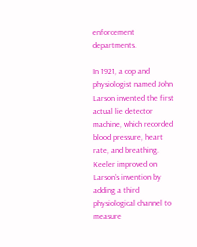enforcement departments.

In 1921, a cop and physiologist named John Larson invented the first actual lie detector machine, which recorded blood pressure, heart rate, and breathing. Keeler improved on Larson’s invention by adding a third physiological channel to measure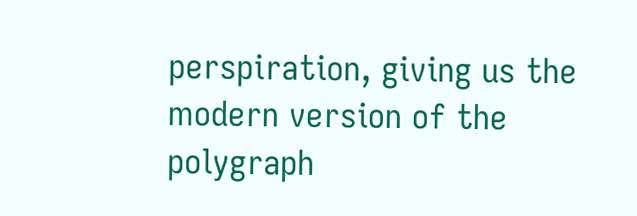perspiration, giving us the modern version of the polygraph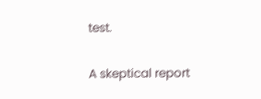test.

A skeptical report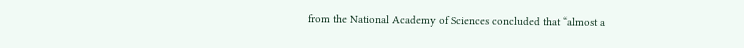from the National Academy of Sciences concluded that “almost a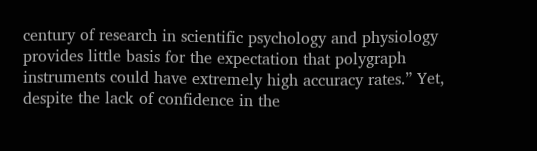century of research in scientific psychology and physiology provides little basis for the expectation that polygraph instruments could have extremely high accuracy rates.” Yet, despite the lack of confidence in the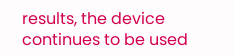results, the device continues to be used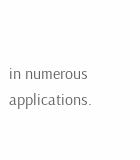in numerous applications.